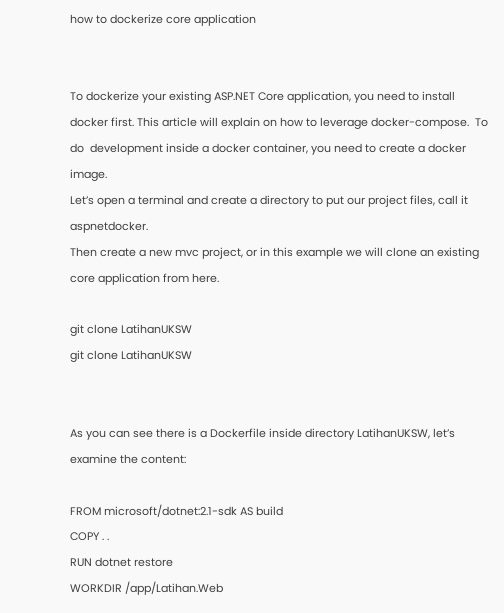how to dockerize core application


To dockerize your existing ASP.NET Core application, you need to install docker first. This article will explain on how to leverage docker-compose.  To do  development inside a docker container, you need to create a docker image.
Let’s open a terminal and create a directory to put our project files, call it aspnetdocker.
Then create a new mvc project, or in this example we will clone an existing core application from here.

git clone LatihanUKSW
git clone LatihanUKSW


As you can see there is a Dockerfile inside directory LatihanUKSW, let’s examine the content:

FROM microsoft/dotnet:2.1-sdk AS build
COPY . .
RUN dotnet restore
WORKDIR /app/Latihan.Web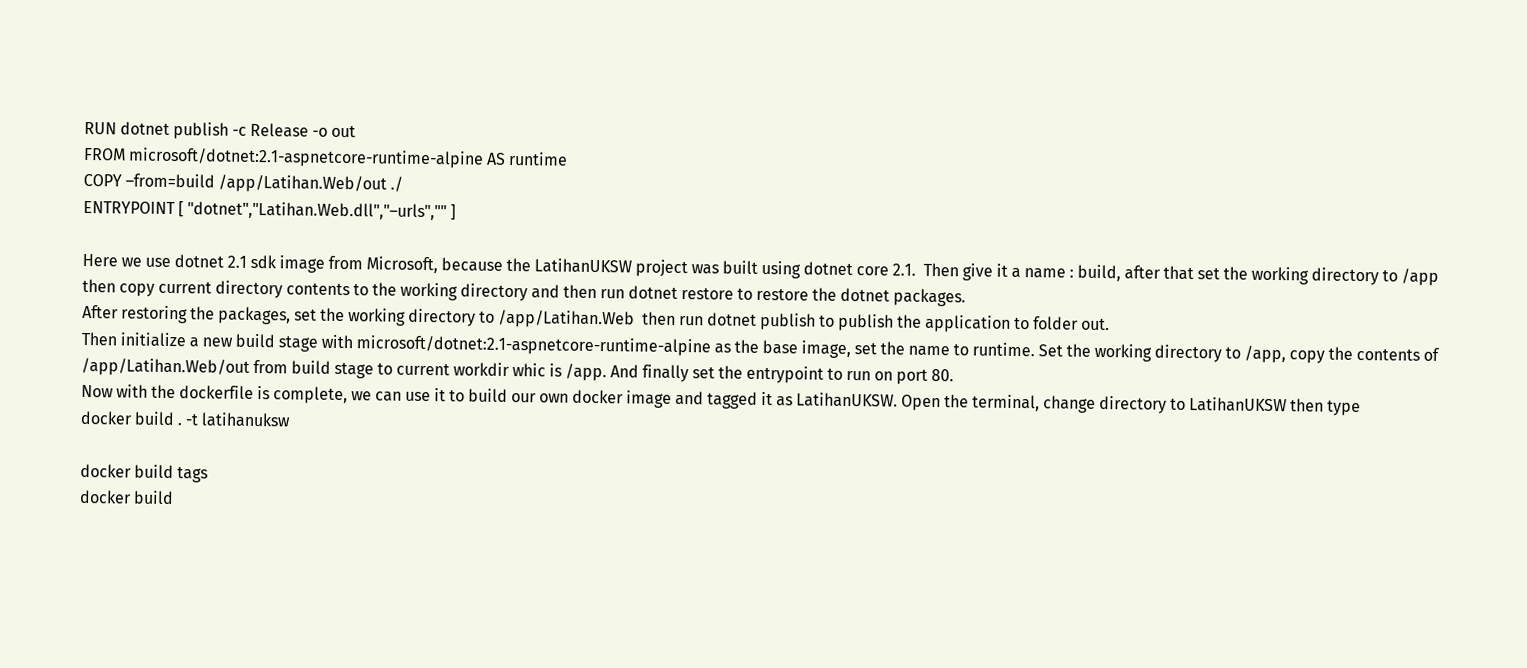RUN dotnet publish -c Release -o out
FROM microsoft/dotnet:2.1-aspnetcore-runtime-alpine AS runtime
COPY –from=build /app/Latihan.Web/out ./
ENTRYPOINT [ "dotnet","Latihan.Web.dll","–urls","" ]

Here we use dotnet 2.1 sdk image from Microsoft, because the LatihanUKSW project was built using dotnet core 2.1.  Then give it a name : build, after that set the working directory to /app then copy current directory contents to the working directory and then run dotnet restore to restore the dotnet packages.
After restoring the packages, set the working directory to /app/Latihan.Web  then run dotnet publish to publish the application to folder out.
Then initialize a new build stage with microsoft/dotnet:2.1-aspnetcore-runtime-alpine as the base image, set the name to runtime. Set the working directory to /app, copy the contents of /app/Latihan.Web/out from build stage to current workdir whic is /app. And finally set the entrypoint to run on port 80.
Now with the dockerfile is complete, we can use it to build our own docker image and tagged it as LatihanUKSW. Open the terminal, change directory to LatihanUKSW then type
docker build . -t latihanuksw

docker build tags
docker build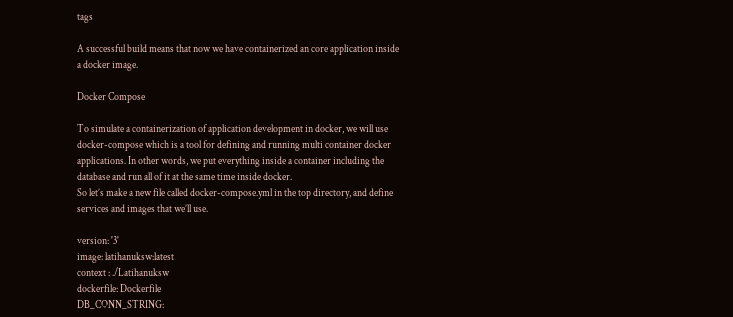tags

A successful build means that now we have containerized an core application inside a docker image.

Docker Compose

To simulate a containerization of application development in docker, we will use docker-compose which is a tool for defining and running multi container docker applications. In other words, we put everything inside a container including the database and run all of it at the same time inside docker.
So let’s make a new file called docker-compose.yml in the top directory, and define services and images that we’ll use.

version: '3'
image: latihanuksw:latest
context : ./Latihanuksw
dockerfile: Dockerfile
DB_CONN_STRING: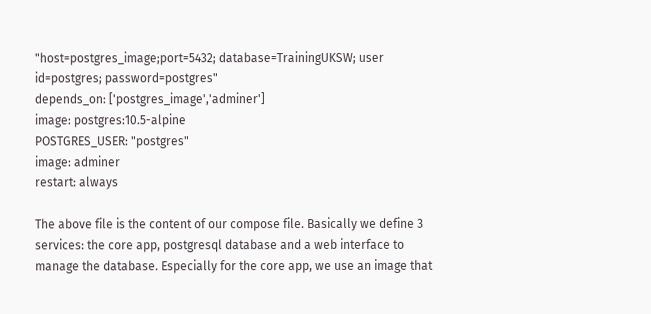"host=postgres_image;port=5432; database=TrainingUKSW; user id=postgres; password=postgres"
depends_on: ['postgres_image','adminer']
image: postgres:10.5-alpine
POSTGRES_USER: "postgres"
image: adminer
restart: always

The above file is the content of our compose file. Basically we define 3 services: the core app, postgresql database and a web interface to manage the database. Especially for the core app, we use an image that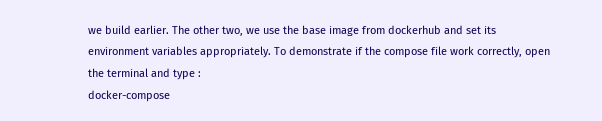we build earlier. The other two, we use the base image from dockerhub and set its environment variables appropriately. To demonstrate if the compose file work correctly, open the terminal and type :
docker-compose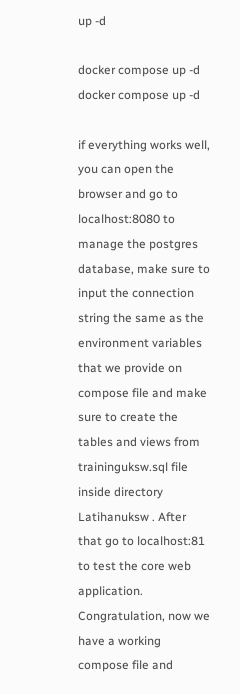up -d

docker compose up -d
docker compose up -d

if everything works well, you can open the browser and go to localhost:8080 to manage the postgres database, make sure to input the connection string the same as the environment variables that we provide on compose file and make sure to create the tables and views from traininguksw.sql file inside directory Latihanuksw . After that go to localhost:81 to test the core web application.
Congratulation, now we have a working compose file and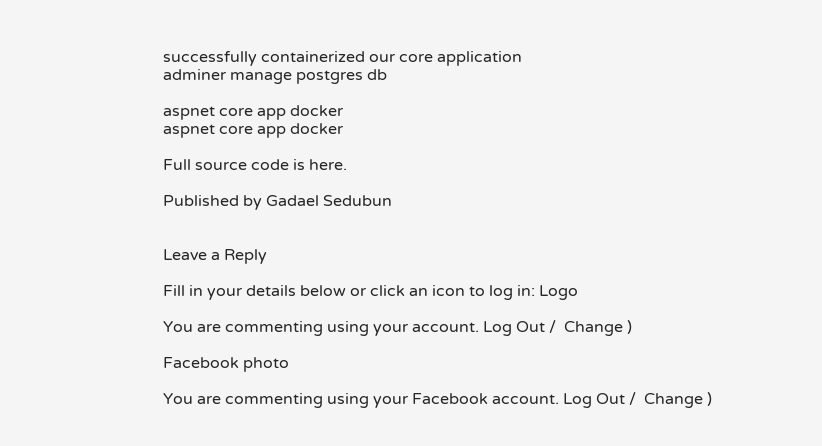successfully containerized our core application
adminer manage postgres db

aspnet core app docker
aspnet core app docker

Full source code is here.

Published by Gadael Sedubun


Leave a Reply

Fill in your details below or click an icon to log in: Logo

You are commenting using your account. Log Out /  Change )

Facebook photo

You are commenting using your Facebook account. Log Out /  Change )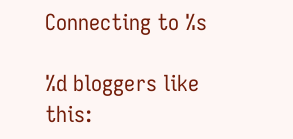Connecting to %s

%d bloggers like this: